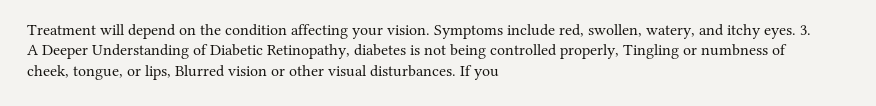Treatment will depend on the condition affecting your vision. Symptoms include red, swollen, watery, and itchy eyes. 3. A Deeper Understanding of Diabetic Retinopathy, diabetes is not being controlled properly, Tingling or numbness of cheek, tongue, or lips, Blurred vision or other visual disturbances. If you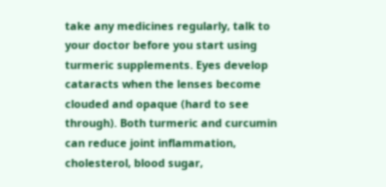take any medicines regularly, talk to your doctor before you start using turmeric supplements. Eyes develop cataracts when the lenses become clouded and opaque (hard to see through). Both turmeric and curcumin can reduce joint inflammation, cholesterol, blood sugar,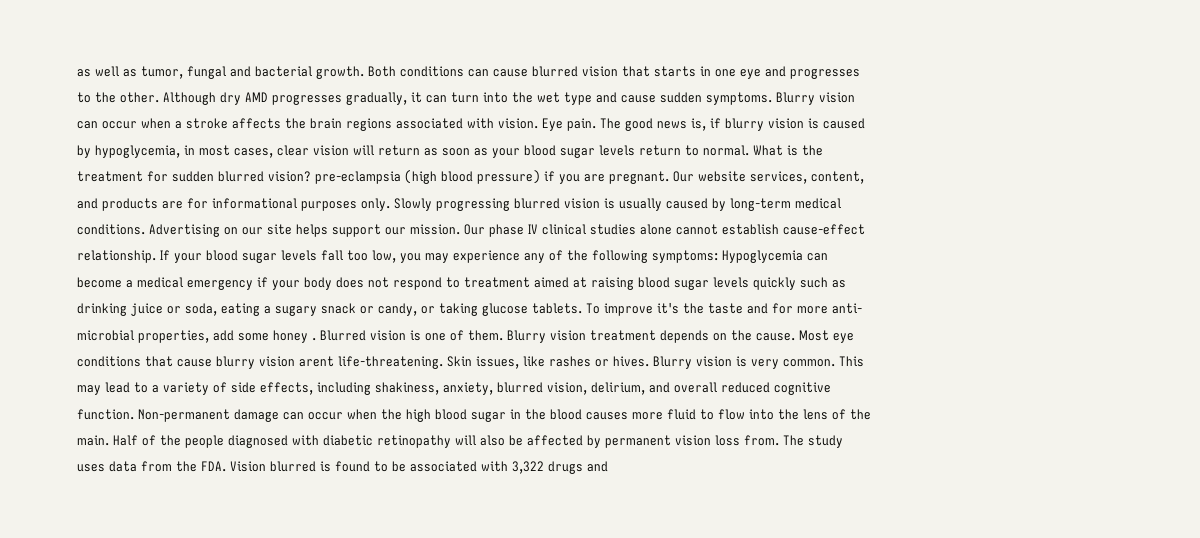as well as tumor, fungal and bacterial growth. Both conditions can cause blurred vision that starts in one eye and progresses to the other. Although dry AMD progresses gradually, it can turn into the wet type and cause sudden symptoms. Blurry vision can occur when a stroke affects the brain regions associated with vision. Eye pain. The good news is, if blurry vision is caused by hypoglycemia, in most cases, clear vision will return as soon as your blood sugar levels return to normal. What is the treatment for sudden blurred vision? pre-eclampsia (high blood pressure) if you are pregnant. Our website services, content, and products are for informational purposes only. Slowly progressing blurred vision is usually caused by long-term medical conditions. Advertising on our site helps support our mission. Our phase IV clinical studies alone cannot establish cause-effect relationship. If your blood sugar levels fall too low, you may experience any of the following symptoms: Hypoglycemia can become a medical emergency if your body does not respond to treatment aimed at raising blood sugar levels quickly such as drinking juice or soda, eating a sugary snack or candy, or taking glucose tablets. To improve it's the taste and for more anti-microbial properties, add some honey . Blurred vision is one of them. Blurry vision treatment depends on the cause. Most eye conditions that cause blurry vision arent life-threatening. Skin issues, like rashes or hives. Blurry vision is very common. This may lead to a variety of side effects, including shakiness, anxiety, blurred vision, delirium, and overall reduced cognitive function. Non-permanent damage can occur when the high blood sugar in the blood causes more fluid to flow into the lens of the main. Half of the people diagnosed with diabetic retinopathy will also be affected by permanent vision loss from. The study uses data from the FDA. Vision blurred is found to be associated with 3,322 drugs and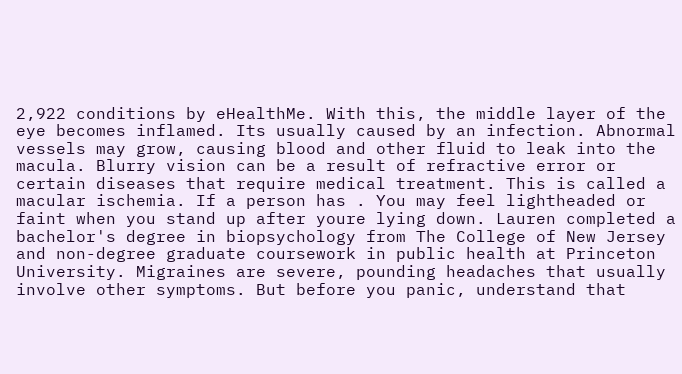2,922 conditions by eHealthMe. With this, the middle layer of the eye becomes inflamed. Its usually caused by an infection. Abnormal vessels may grow, causing blood and other fluid to leak into the macula. Blurry vision can be a result of refractive error or certain diseases that require medical treatment. This is called a macular ischemia. If a person has . You may feel lightheaded or faint when you stand up after youre lying down. Lauren completed a bachelor's degree in biopsychology from The College of New Jersey and non-degree graduate coursework in public health at Princeton University. Migraines are severe, pounding headaches that usually involve other symptoms. But before you panic, understand that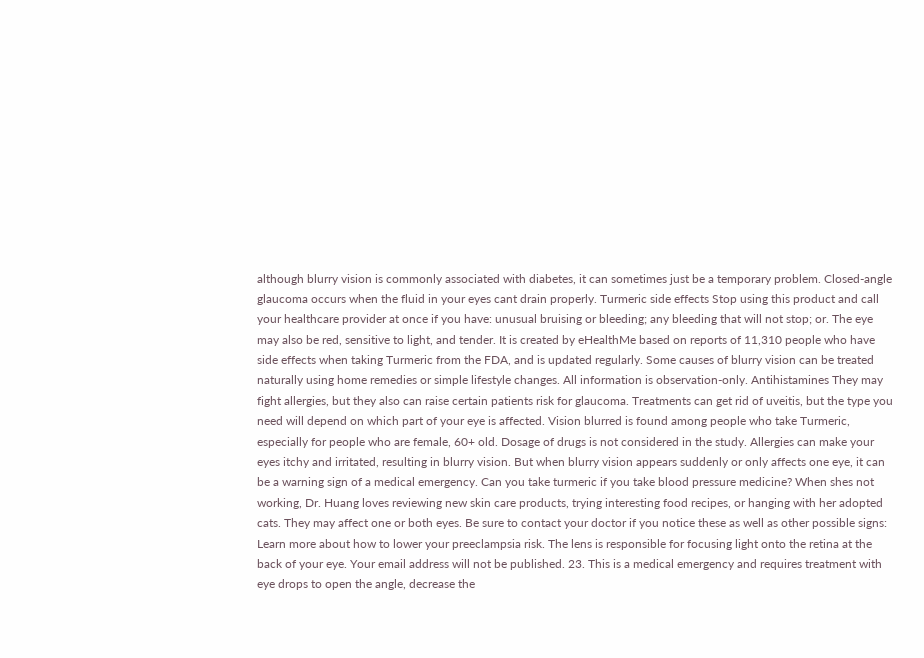although blurry vision is commonly associated with diabetes, it can sometimes just be a temporary problem. Closed-angle glaucoma occurs when the fluid in your eyes cant drain properly. Turmeric side effects Stop using this product and call your healthcare provider at once if you have: unusual bruising or bleeding; any bleeding that will not stop; or. The eye may also be red, sensitive to light, and tender. It is created by eHealthMe based on reports of 11,310 people who have side effects when taking Turmeric from the FDA, and is updated regularly. Some causes of blurry vision can be treated naturally using home remedies or simple lifestyle changes. All information is observation-only. Antihistamines They may fight allergies, but they also can raise certain patients risk for glaucoma. Treatments can get rid of uveitis, but the type you need will depend on which part of your eye is affected. Vision blurred is found among people who take Turmeric, especially for people who are female, 60+ old. Dosage of drugs is not considered in the study. Allergies can make your eyes itchy and irritated, resulting in blurry vision. But when blurry vision appears suddenly or only affects one eye, it can be a warning sign of a medical emergency. Can you take turmeric if you take blood pressure medicine? When shes not working, Dr. Huang loves reviewing new skin care products, trying interesting food recipes, or hanging with her adopted cats. They may affect one or both eyes. Be sure to contact your doctor if you notice these as well as other possible signs: Learn more about how to lower your preeclampsia risk. The lens is responsible for focusing light onto the retina at the back of your eye. Your email address will not be published. 23. This is a medical emergency and requires treatment with eye drops to open the angle, decrease the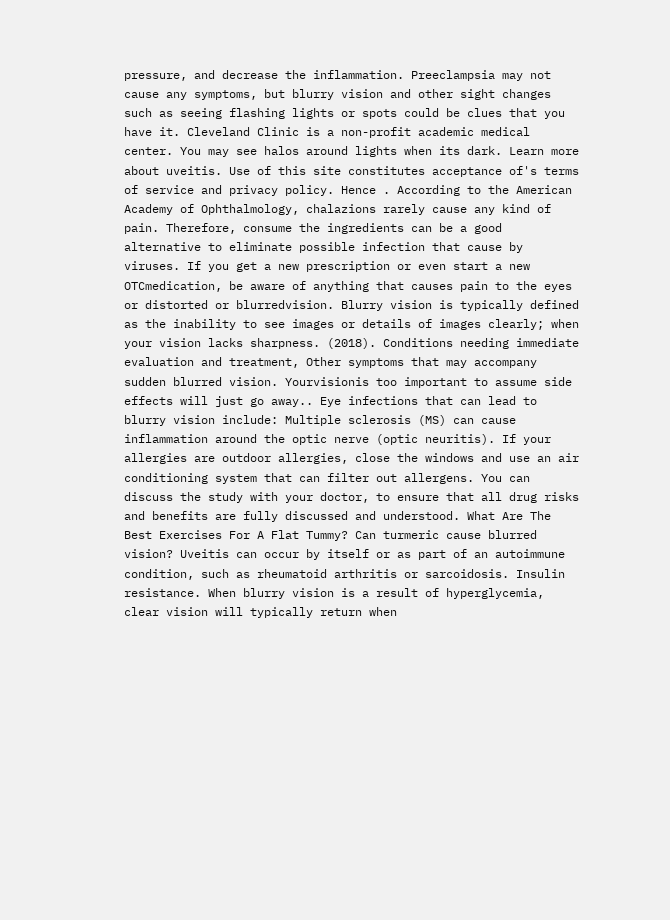pressure, and decrease the inflammation. Preeclampsia may not cause any symptoms, but blurry vision and other sight changes such as seeing flashing lights or spots could be clues that you have it. Cleveland Clinic is a non-profit academic medical center. You may see halos around lights when its dark. Learn more about uveitis. Use of this site constitutes acceptance of's terms of service and privacy policy. Hence . According to the American Academy of Ophthalmology, chalazions rarely cause any kind of pain. Therefore, consume the ingredients can be a good alternative to eliminate possible infection that cause by viruses. If you get a new prescription or even start a new OTCmedication, be aware of anything that causes pain to the eyes or distorted or blurredvision. Blurry vision is typically defined as the inability to see images or details of images clearly; when your vision lacks sharpness. (2018). Conditions needing immediate evaluation and treatment, Other symptoms that may accompany sudden blurred vision. Yourvisionis too important to assume side effects will just go away.. Eye infections that can lead to blurry vision include: Multiple sclerosis (MS) can cause inflammation around the optic nerve (optic neuritis). If your allergies are outdoor allergies, close the windows and use an air conditioning system that can filter out allergens. You can discuss the study with your doctor, to ensure that all drug risks and benefits are fully discussed and understood. What Are The Best Exercises For A Flat Tummy? Can turmeric cause blurred vision? Uveitis can occur by itself or as part of an autoimmune condition, such as rheumatoid arthritis or sarcoidosis. Insulin resistance. When blurry vision is a result of hyperglycemia, clear vision will typically return when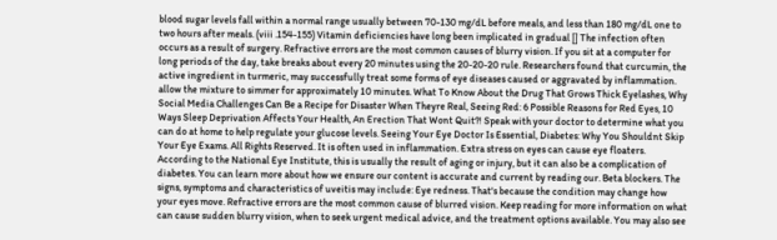blood sugar levels fall within a normal range usually between 70-130 mg/dL before meals, and less than 180 mg/dL one to two hours after meals. (viii .154-155) Vitamin deficiencies have long been implicated in gradual [] The infection often occurs as a result of surgery. Refractive errors are the most common causes of blurry vision. If you sit at a computer for long periods of the day, take breaks about every 20 minutes using the 20-20-20 rule. Researchers found that curcumin, the active ingredient in turmeric, may successfully treat some forms of eye diseases caused or aggravated by inflammation. allow the mixture to simmer for approximately 10 minutes. What To Know About the Drug That Grows Thick Eyelashes, Why Social Media Challenges Can Be a Recipe for Disaster When Theyre Real, Seeing Red: 6 Possible Reasons for Red Eyes, 10 Ways Sleep Deprivation Affects Your Health, An Erection That Wont Quit?! Speak with your doctor to determine what you can do at home to help regulate your glucose levels. Seeing Your Eye Doctor Is Essential, Diabetes: Why You Shouldnt Skip Your Eye Exams. All Rights Reserved. It is often used in inflammation. Extra stress on eyes can cause eye floaters. According to the National Eye Institute, this is usually the result of aging or injury, but it can also be a complication of diabetes. You can learn more about how we ensure our content is accurate and current by reading our. Beta blockers. The signs, symptoms and characteristics of uveitis may include: Eye redness. That's because the condition may change how your eyes move. Refractive errors are the most common cause of blurred vision. Keep reading for more information on what can cause sudden blurry vision, when to seek urgent medical advice, and the treatment options available. You may also see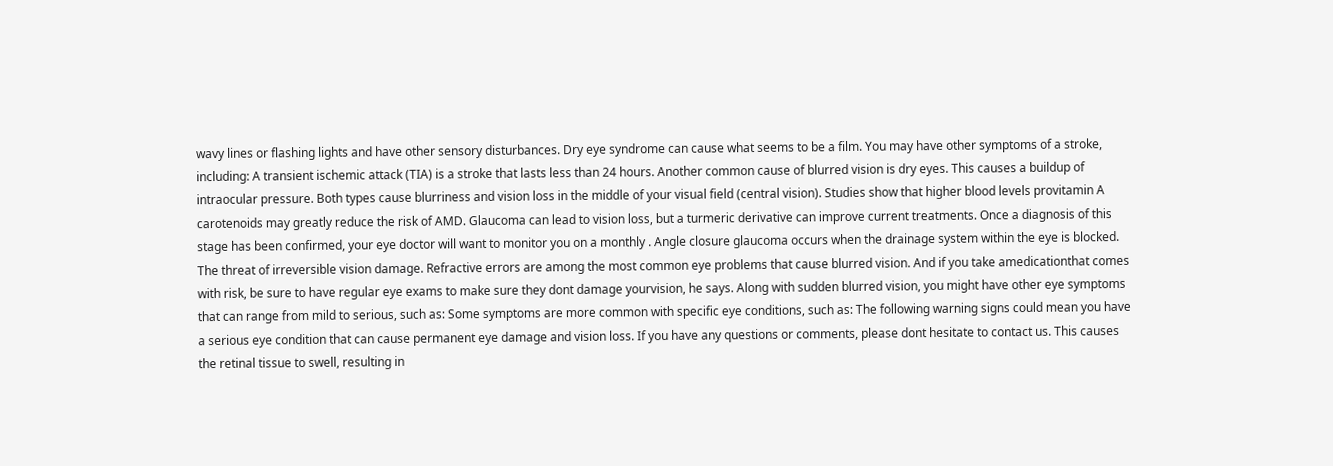wavy lines or flashing lights and have other sensory disturbances. Dry eye syndrome can cause what seems to be a film. You may have other symptoms of a stroke, including: A transient ischemic attack (TIA) is a stroke that lasts less than 24 hours. Another common cause of blurred vision is dry eyes. This causes a buildup of intraocular pressure. Both types cause blurriness and vision loss in the middle of your visual field (central vision). Studies show that higher blood levels provitamin A carotenoids may greatly reduce the risk of AMD. Glaucoma can lead to vision loss, but a turmeric derivative can improve current treatments. Once a diagnosis of this stage has been confirmed, your eye doctor will want to monitor you on a monthly . Angle closure glaucoma occurs when the drainage system within the eye is blocked. The threat of irreversible vision damage. Refractive errors are among the most common eye problems that cause blurred vision. And if you take amedicationthat comes with risk, be sure to have regular eye exams to make sure they dont damage yourvision, he says. Along with sudden blurred vision, you might have other eye symptoms that can range from mild to serious, such as: Some symptoms are more common with specific eye conditions, such as: The following warning signs could mean you have a serious eye condition that can cause permanent eye damage and vision loss. If you have any questions or comments, please dont hesitate to contact us. This causes the retinal tissue to swell, resulting in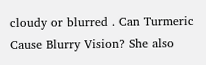cloudy or blurred . Can Turmeric Cause Blurry Vision? She also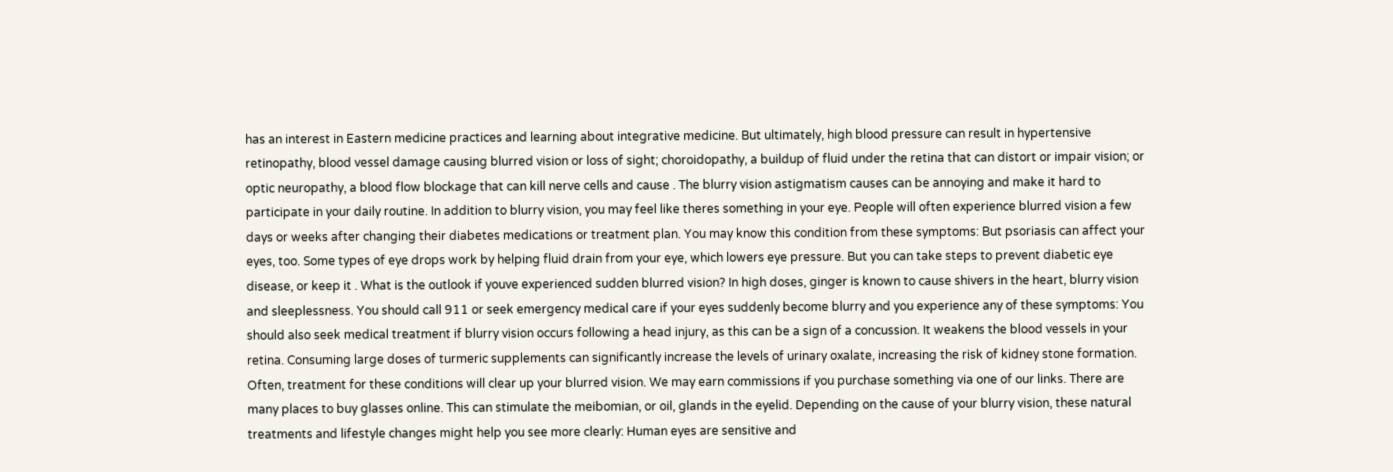has an interest in Eastern medicine practices and learning about integrative medicine. But ultimately, high blood pressure can result in hypertensive retinopathy, blood vessel damage causing blurred vision or loss of sight; choroidopathy, a buildup of fluid under the retina that can distort or impair vision; or optic neuropathy, a blood flow blockage that can kill nerve cells and cause . The blurry vision astigmatism causes can be annoying and make it hard to participate in your daily routine. In addition to blurry vision, you may feel like theres something in your eye. People will often experience blurred vision a few days or weeks after changing their diabetes medications or treatment plan. You may know this condition from these symptoms: But psoriasis can affect your eyes, too. Some types of eye drops work by helping fluid drain from your eye, which lowers eye pressure. But you can take steps to prevent diabetic eye disease, or keep it . What is the outlook if youve experienced sudden blurred vision? In high doses, ginger is known to cause shivers in the heart, blurry vision and sleeplessness. You should call 911 or seek emergency medical care if your eyes suddenly become blurry and you experience any of these symptoms: You should also seek medical treatment if blurry vision occurs following a head injury, as this can be a sign of a concussion. It weakens the blood vessels in your retina. Consuming large doses of turmeric supplements can significantly increase the levels of urinary oxalate, increasing the risk of kidney stone formation. Often, treatment for these conditions will clear up your blurred vision. We may earn commissions if you purchase something via one of our links. There are many places to buy glasses online. This can stimulate the meibomian, or oil, glands in the eyelid. Depending on the cause of your blurry vision, these natural treatments and lifestyle changes might help you see more clearly: Human eyes are sensitive and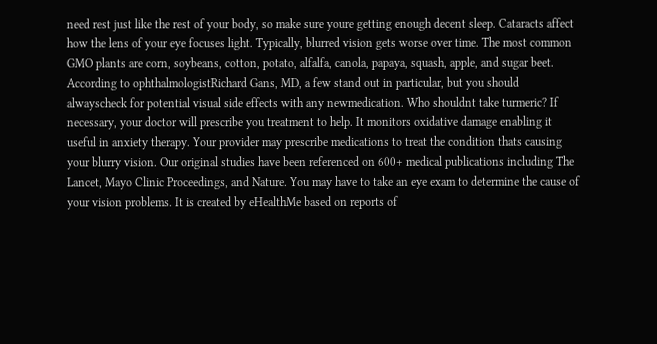need rest just like the rest of your body, so make sure youre getting enough decent sleep. Cataracts affect how the lens of your eye focuses light. Typically, blurred vision gets worse over time. The most common GMO plants are corn, soybeans, cotton, potato, alfalfa, canola, papaya, squash, apple, and sugar beet. According to ophthalmologistRichard Gans, MD, a few stand out in particular, but you should alwayscheck for potential visual side effects with any newmedication. Who shouldnt take turmeric? If necessary, your doctor will prescribe you treatment to help. It monitors oxidative damage enabling it useful in anxiety therapy. Your provider may prescribe medications to treat the condition thats causing your blurry vision. Our original studies have been referenced on 600+ medical publications including The Lancet, Mayo Clinic Proceedings, and Nature. You may have to take an eye exam to determine the cause of your vision problems. It is created by eHealthMe based on reports of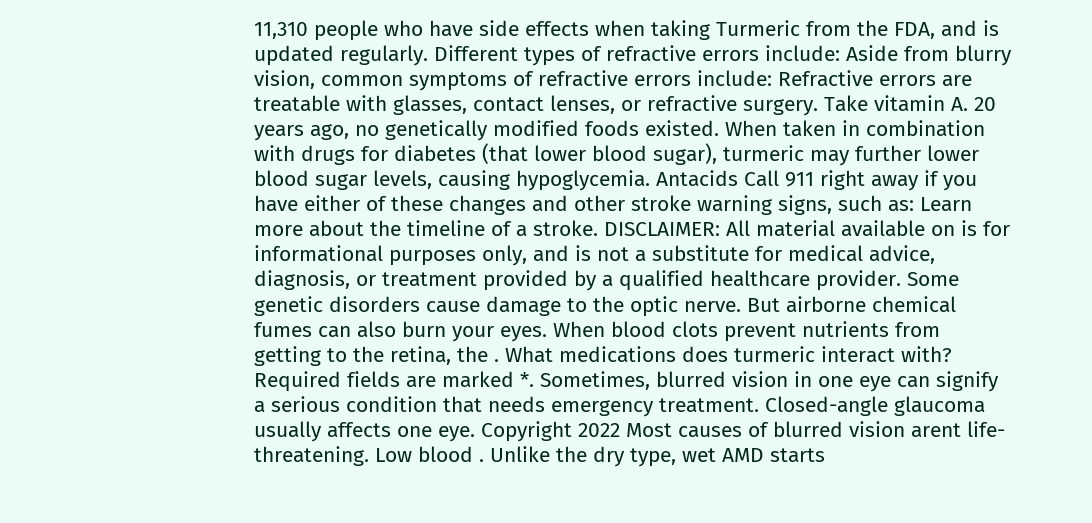11,310 people who have side effects when taking Turmeric from the FDA, and is updated regularly. Different types of refractive errors include: Aside from blurry vision, common symptoms of refractive errors include: Refractive errors are treatable with glasses, contact lenses, or refractive surgery. Take vitamin A. 20 years ago, no genetically modified foods existed. When taken in combination with drugs for diabetes (that lower blood sugar), turmeric may further lower blood sugar levels, causing hypoglycemia. Antacids Call 911 right away if you have either of these changes and other stroke warning signs, such as: Learn more about the timeline of a stroke. DISCLAIMER: All material available on is for informational purposes only, and is not a substitute for medical advice, diagnosis, or treatment provided by a qualified healthcare provider. Some genetic disorders cause damage to the optic nerve. But airborne chemical fumes can also burn your eyes. When blood clots prevent nutrients from getting to the retina, the . What medications does turmeric interact with? Required fields are marked *. Sometimes, blurred vision in one eye can signify a serious condition that needs emergency treatment. Closed-angle glaucoma usually affects one eye. Copyright 2022 Most causes of blurred vision arent life-threatening. Low blood . Unlike the dry type, wet AMD starts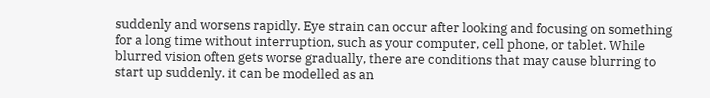suddenly and worsens rapidly. Eye strain can occur after looking and focusing on something for a long time without interruption, such as your computer, cell phone, or tablet. While blurred vision often gets worse gradually, there are conditions that may cause blurring to start up suddenly. it can be modelled as an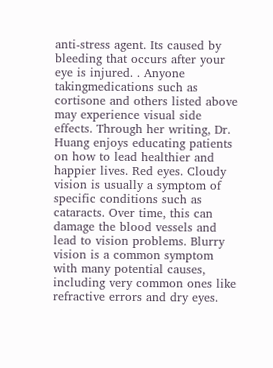anti-stress agent. Its caused by bleeding that occurs after your eye is injured. . Anyone takingmedications such as cortisone and others listed above may experience visual side effects. Through her writing, Dr. Huang enjoys educating patients on how to lead healthier and happier lives. Red eyes. Cloudy vision is usually a symptom of specific conditions such as cataracts. Over time, this can damage the blood vessels and lead to vision problems. Blurry vision is a common symptom with many potential causes, including very common ones like refractive errors and dry eyes.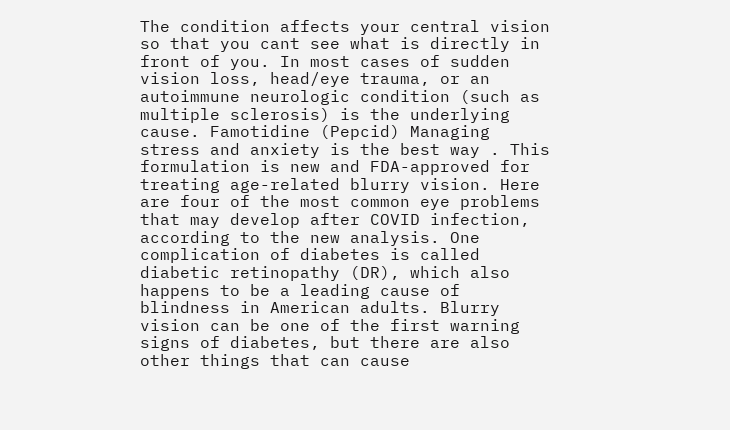The condition affects your central vision so that you cant see what is directly in front of you. In most cases of sudden vision loss, head/eye trauma, or an autoimmune neurologic condition (such as multiple sclerosis) is the underlying cause. Famotidine (Pepcid) Managing stress and anxiety is the best way . This formulation is new and FDA-approved for treating age-related blurry vision. Here are four of the most common eye problems that may develop after COVID infection, according to the new analysis. One complication of diabetes is called diabetic retinopathy (DR), which also happens to be a leading cause of blindness in American adults. Blurry vision can be one of the first warning signs of diabetes, but there are also other things that can cause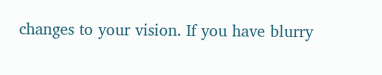changes to your vision. If you have blurry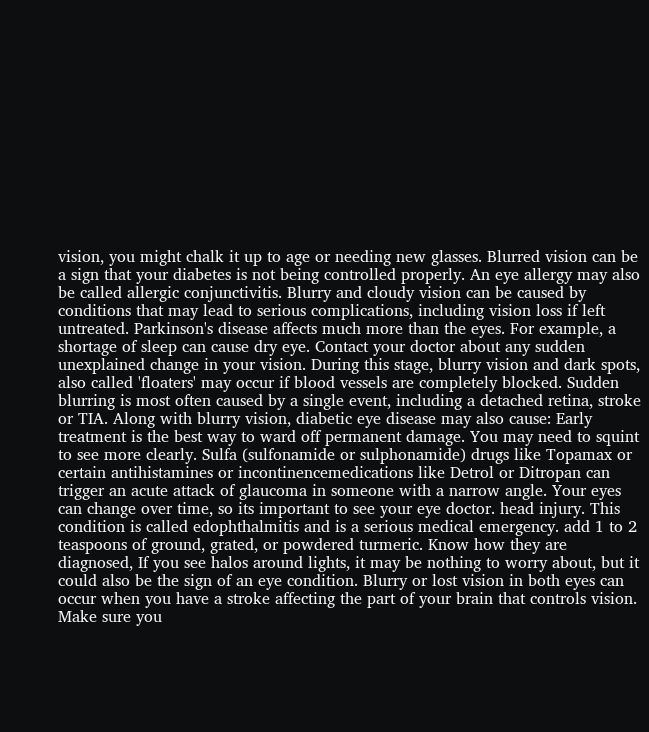vision, you might chalk it up to age or needing new glasses. Blurred vision can be a sign that your diabetes is not being controlled properly. An eye allergy may also be called allergic conjunctivitis. Blurry and cloudy vision can be caused by conditions that may lead to serious complications, including vision loss if left untreated. Parkinson's disease affects much more than the eyes. For example, a shortage of sleep can cause dry eye. Contact your doctor about any sudden unexplained change in your vision. During this stage, blurry vision and dark spots, also called 'floaters' may occur if blood vessels are completely blocked. Sudden blurring is most often caused by a single event, including a detached retina, stroke or TIA. Along with blurry vision, diabetic eye disease may also cause: Early treatment is the best way to ward off permanent damage. You may need to squint to see more clearly. Sulfa (sulfonamide or sulphonamide) drugs like Topamax or certain antihistamines or incontinencemedications like Detrol or Ditropan can trigger an acute attack of glaucoma in someone with a narrow angle. Your eyes can change over time, so its important to see your eye doctor. head injury. This condition is called edophthalmitis and is a serious medical emergency. add 1 to 2 teaspoons of ground, grated, or powdered turmeric. Know how they are diagnosed, If you see halos around lights, it may be nothing to worry about, but it could also be the sign of an eye condition. Blurry or lost vision in both eyes can occur when you have a stroke affecting the part of your brain that controls vision. Make sure you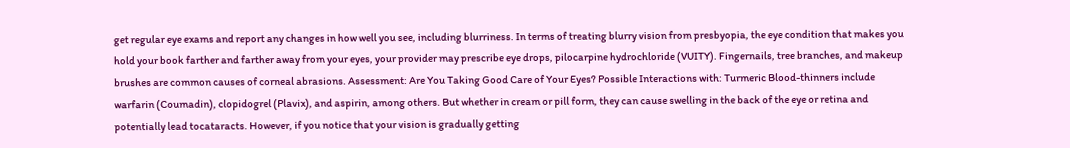get regular eye exams and report any changes in how well you see, including blurriness. In terms of treating blurry vision from presbyopia, the eye condition that makes you hold your book farther and farther away from your eyes, your provider may prescribe eye drops, pilocarpine hydrochloride (VUITY). Fingernails, tree branches, and makeup brushes are common causes of corneal abrasions. Assessment: Are You Taking Good Care of Your Eyes? Possible Interactions with: Turmeric Blood-thinners include warfarin (Coumadin), clopidogrel (Plavix), and aspirin, among others. But whether in cream or pill form, they can cause swelling in the back of the eye or retina and potentially lead tocataracts. However, if you notice that your vision is gradually getting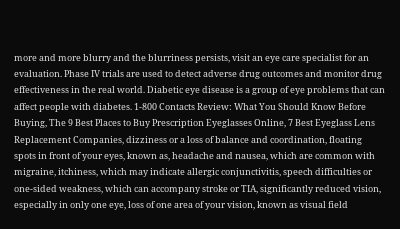more and more blurry and the blurriness persists, visit an eye care specialist for an evaluation. Phase IV trials are used to detect adverse drug outcomes and monitor drug effectiveness in the real world. Diabetic eye disease is a group of eye problems that can affect people with diabetes. 1-800 Contacts Review: What You Should Know Before Buying, The 9 Best Places to Buy Prescription Eyeglasses Online, 7 Best Eyeglass Lens Replacement Companies, dizziness or a loss of balance and coordination, floating spots in front of your eyes, known as, headache and nausea, which are common with migraine, itchiness, which may indicate allergic conjunctivitis, speech difficulties or one-sided weakness, which can accompany stroke or TIA, significantly reduced vision, especially in only one eye, loss of one area of your vision, known as visual field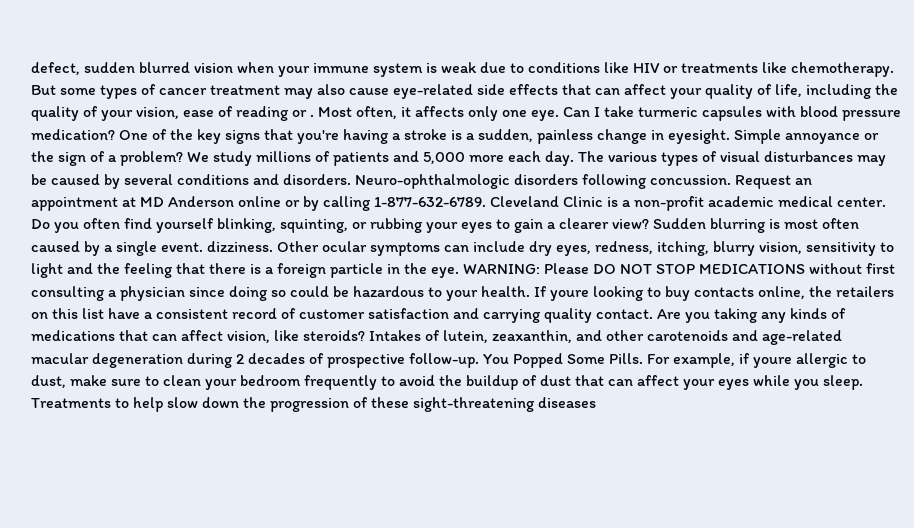defect, sudden blurred vision when your immune system is weak due to conditions like HIV or treatments like chemotherapy. But some types of cancer treatment may also cause eye-related side effects that can affect your quality of life, including the quality of your vision, ease of reading or . Most often, it affects only one eye. Can I take turmeric capsules with blood pressure medication? One of the key signs that you're having a stroke is a sudden, painless change in eyesight. Simple annoyance or the sign of a problem? We study millions of patients and 5,000 more each day. The various types of visual disturbances may be caused by several conditions and disorders. Neuro-ophthalmologic disorders following concussion. Request an appointment at MD Anderson online or by calling 1-877-632-6789. Cleveland Clinic is a non-profit academic medical center. Do you often find yourself blinking, squinting, or rubbing your eyes to gain a clearer view? Sudden blurring is most often caused by a single event. dizziness. Other ocular symptoms can include dry eyes, redness, itching, blurry vision, sensitivity to light and the feeling that there is a foreign particle in the eye. WARNING: Please DO NOT STOP MEDICATIONS without first consulting a physician since doing so could be hazardous to your health. If youre looking to buy contacts online, the retailers on this list have a consistent record of customer satisfaction and carrying quality contact. Are you taking any kinds of medications that can affect vision, like steroids? Intakes of lutein, zeaxanthin, and other carotenoids and age-related macular degeneration during 2 decades of prospective follow-up. You Popped Some Pills. For example, if youre allergic to dust, make sure to clean your bedroom frequently to avoid the buildup of dust that can affect your eyes while you sleep. Treatments to help slow down the progression of these sight-threatening diseases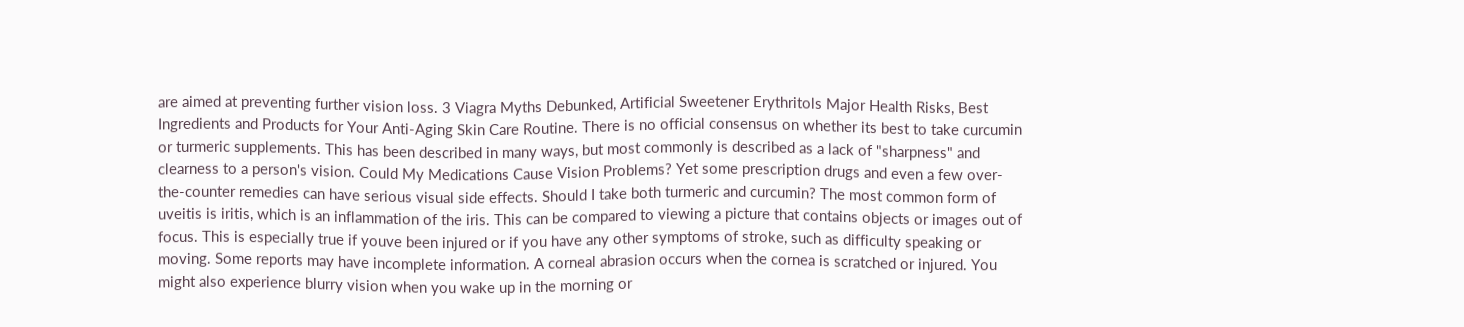are aimed at preventing further vision loss. 3 Viagra Myths Debunked, Artificial Sweetener Erythritols Major Health Risks, Best Ingredients and Products for Your Anti-Aging Skin Care Routine. There is no official consensus on whether its best to take curcumin or turmeric supplements. This has been described in many ways, but most commonly is described as a lack of "sharpness" and clearness to a person's vision. Could My Medications Cause Vision Problems? Yet some prescription drugs and even a few over-the-counter remedies can have serious visual side effects. Should I take both turmeric and curcumin? The most common form of uveitis is iritis, which is an inflammation of the iris. This can be compared to viewing a picture that contains objects or images out of focus. This is especially true if youve been injured or if you have any other symptoms of stroke, such as difficulty speaking or moving. Some reports may have incomplete information. A corneal abrasion occurs when the cornea is scratched or injured. You might also experience blurry vision when you wake up in the morning or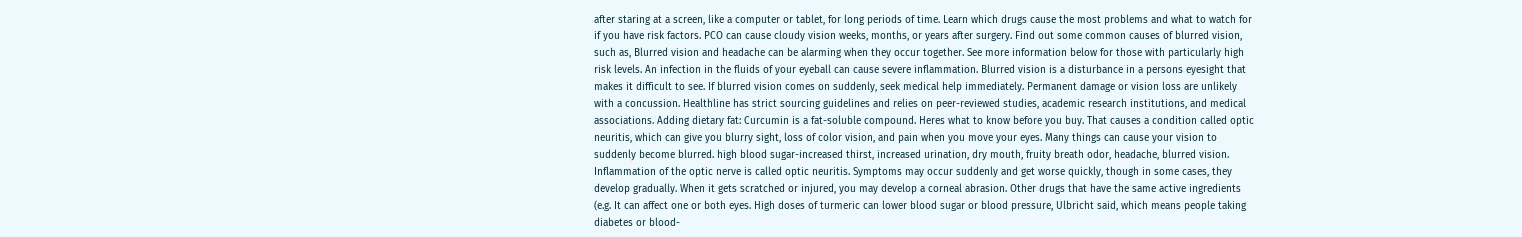after staring at a screen, like a computer or tablet, for long periods of time. Learn which drugs cause the most problems and what to watch for if you have risk factors. PCO can cause cloudy vision weeks, months, or years after surgery. Find out some common causes of blurred vision, such as, Blurred vision and headache can be alarming when they occur together. See more information below for those with particularly high risk levels. An infection in the fluids of your eyeball can cause severe inflammation. Blurred vision is a disturbance in a persons eyesight that makes it difficult to see. If blurred vision comes on suddenly, seek medical help immediately. Permanent damage or vision loss are unlikely with a concussion. Healthline has strict sourcing guidelines and relies on peer-reviewed studies, academic research institutions, and medical associations. Adding dietary fat: Curcumin is a fat-soluble compound. Heres what to know before you buy. That causes a condition called optic neuritis, which can give you blurry sight, loss of color vision, and pain when you move your eyes. Many things can cause your vision to suddenly become blurred. high blood sugar-increased thirst, increased urination, dry mouth, fruity breath odor, headache, blurred vision. Inflammation of the optic nerve is called optic neuritis. Symptoms may occur suddenly and get worse quickly, though in some cases, they develop gradually. When it gets scratched or injured, you may develop a corneal abrasion. Other drugs that have the same active ingredients (e.g. It can affect one or both eyes. High doses of turmeric can lower blood sugar or blood pressure, Ulbricht said, which means people taking diabetes or blood-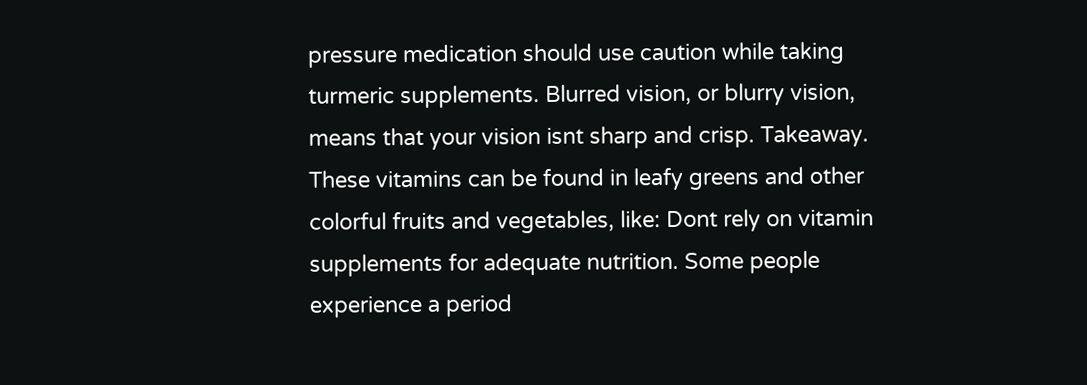pressure medication should use caution while taking turmeric supplements. Blurred vision, or blurry vision, means that your vision isnt sharp and crisp. Takeaway. These vitamins can be found in leafy greens and other colorful fruits and vegetables, like: Dont rely on vitamin supplements for adequate nutrition. Some people experience a period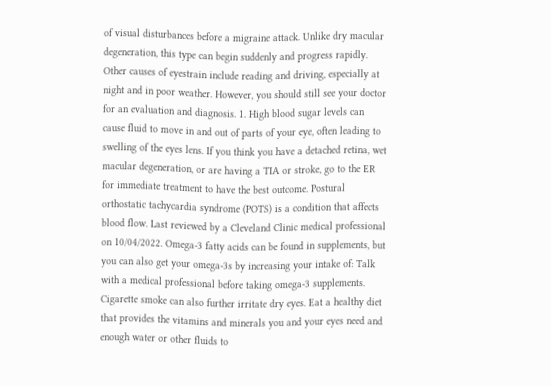of visual disturbances before a migraine attack. Unlike dry macular degeneration, this type can begin suddenly and progress rapidly. Other causes of eyestrain include reading and driving, especially at night and in poor weather. However, you should still see your doctor for an evaluation and diagnosis. 1. High blood sugar levels can cause fluid to move in and out of parts of your eye, often leading to swelling of the eyes lens. If you think you have a detached retina, wet macular degeneration, or are having a TIA or stroke, go to the ER for immediate treatment to have the best outcome. Postural orthostatic tachycardia syndrome (POTS) is a condition that affects blood flow. Last reviewed by a Cleveland Clinic medical professional on 10/04/2022. Omega-3 fatty acids can be found in supplements, but you can also get your omega-3s by increasing your intake of: Talk with a medical professional before taking omega-3 supplements. Cigarette smoke can also further irritate dry eyes. Eat a healthy diet that provides the vitamins and minerals you and your eyes need and enough water or other fluids to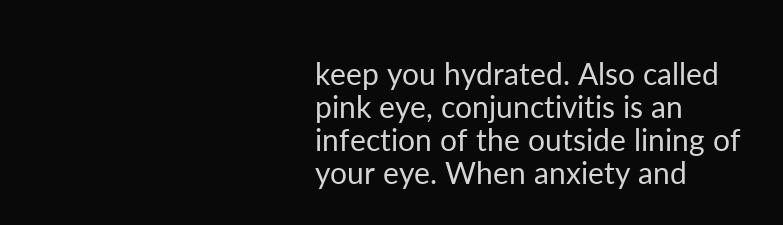keep you hydrated. Also called pink eye, conjunctivitis is an infection of the outside lining of your eye. When anxiety and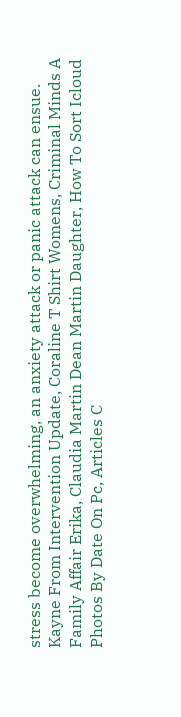stress become overwhelming, an anxiety attack or panic attack can ensue.
Kayne From Intervention Update, Coraline T Shirt Womens, Criminal Minds A Family Affair Erika, Claudia Martin Dean Martin Daughter, How To Sort Icloud Photos By Date On Pc, Articles C